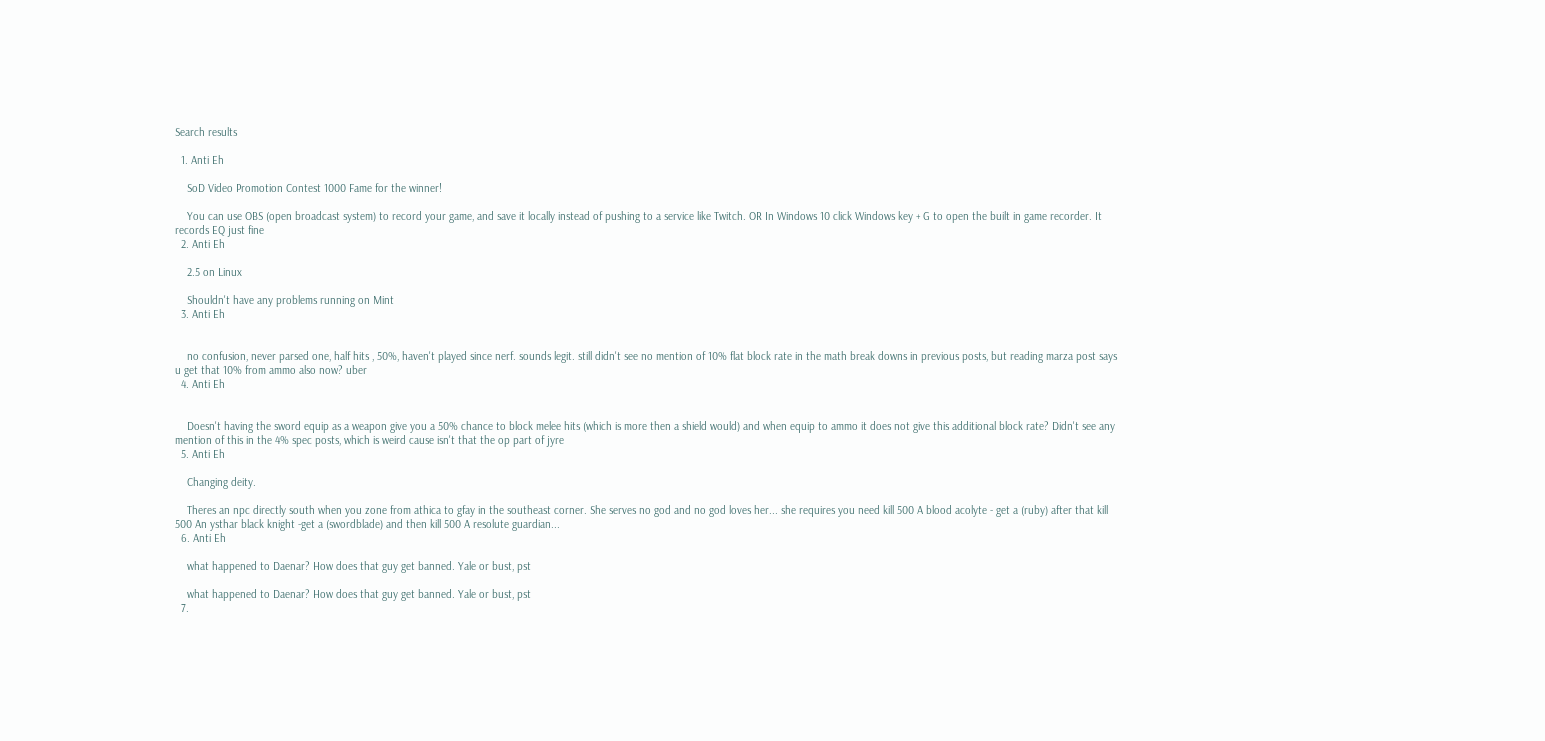Search results

  1. Anti Eh

    SoD Video Promotion Contest 1000 Fame for the winner!

    You can use OBS (open broadcast system) to record your game, and save it locally instead of pushing to a service like Twitch. OR In Windows 10 click Windows key + G to open the built in game recorder. It records EQ just fine
  2. Anti Eh

    2.5 on Linux

    Shouldn't have any problems running on Mint
  3. Anti Eh


    no confusion, never parsed one, half hits , 50%, haven't played since nerf. sounds legit. still didn't see no mention of 10% flat block rate in the math break downs in previous posts, but reading marza post says u get that 10% from ammo also now? uber
  4. Anti Eh


    Doesn't having the sword equip as a weapon give you a 50% chance to block melee hits (which is more then a shield would) and when equip to ammo it does not give this additional block rate? Didn't see any mention of this in the 4% spec posts, which is weird cause isn't that the op part of jyre
  5. Anti Eh

    Changing deity.

    Theres an npc directly south when you zone from athica to gfay in the southeast corner. She serves no god and no god loves her... she requires you need kill 500 A blood acolyte - get a (ruby) after that kill 500 An ysthar black knight -get a (swordblade) and then kill 500 A resolute guardian...
  6. Anti Eh

    what happened to Daenar? How does that guy get banned. Yale or bust, pst

    what happened to Daenar? How does that guy get banned. Yale or bust, pst
  7.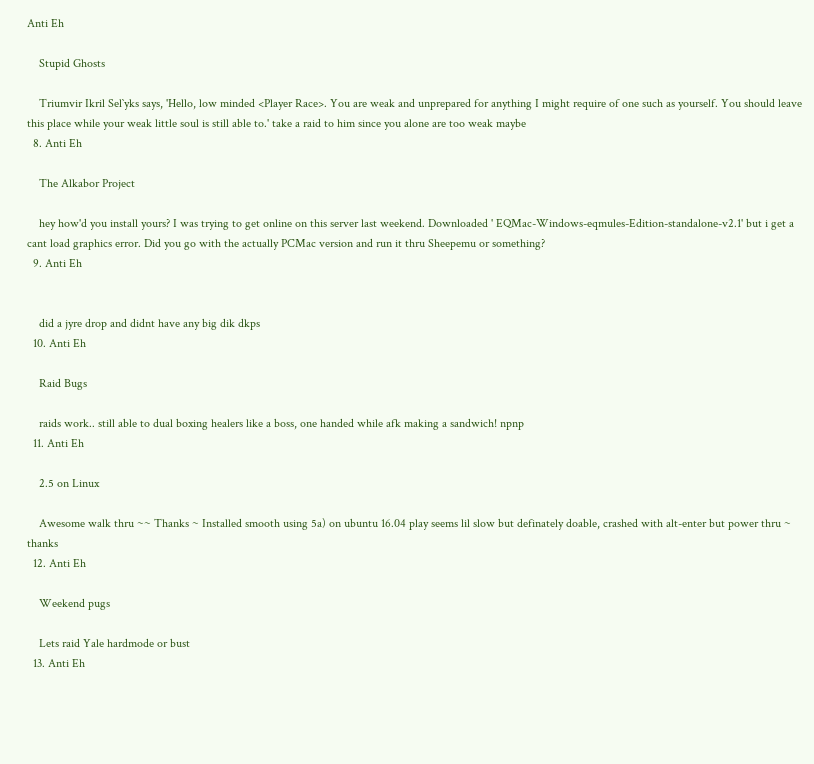Anti Eh

    Stupid Ghosts

    Triumvir Ikril Sel`yks says, 'Hello, low minded <Player Race>. You are weak and unprepared for anything I might require of one such as yourself. You should leave this place while your weak little soul is still able to.' take a raid to him since you alone are too weak maybe
  8. Anti Eh

    The Alkabor Project

    hey how'd you install yours? I was trying to get online on this server last weekend. Downloaded ' EQMac-Windows-eqmules-Edition-standalone-v2.1' but i get a cant load graphics error. Did you go with the actually PCMac version and run it thru Sheepemu or something?
  9. Anti Eh


    did a jyre drop and didnt have any big dik dkps
  10. Anti Eh

    Raid Bugs

    raids work.. still able to dual boxing healers like a boss, one handed while afk making a sandwich! npnp
  11. Anti Eh

    2.5 on Linux

    Awesome walk thru ~~ Thanks ~ Installed smooth using 5a) on ubuntu 16.04 play seems lil slow but definately doable, crashed with alt-enter but power thru ~ thanks
  12. Anti Eh

    Weekend pugs

    Lets raid Yale hardmode or bust
  13. Anti Eh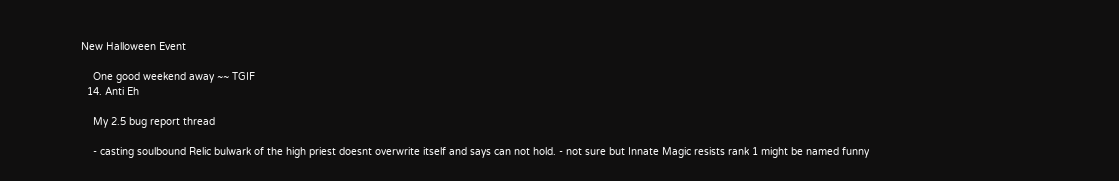New Halloween Event

    One good weekend away ~~ TGIF
  14. Anti Eh

    My 2.5 bug report thread

    - casting soulbound Relic bulwark of the high priest doesnt overwrite itself and says can not hold. - not sure but Innate Magic resists rank 1 might be named funny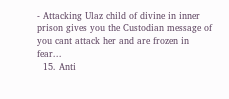- Attacking Ulaz child of divine in inner prison gives you the Custodian message of you cant attack her and are frozen in fear...
  15. Anti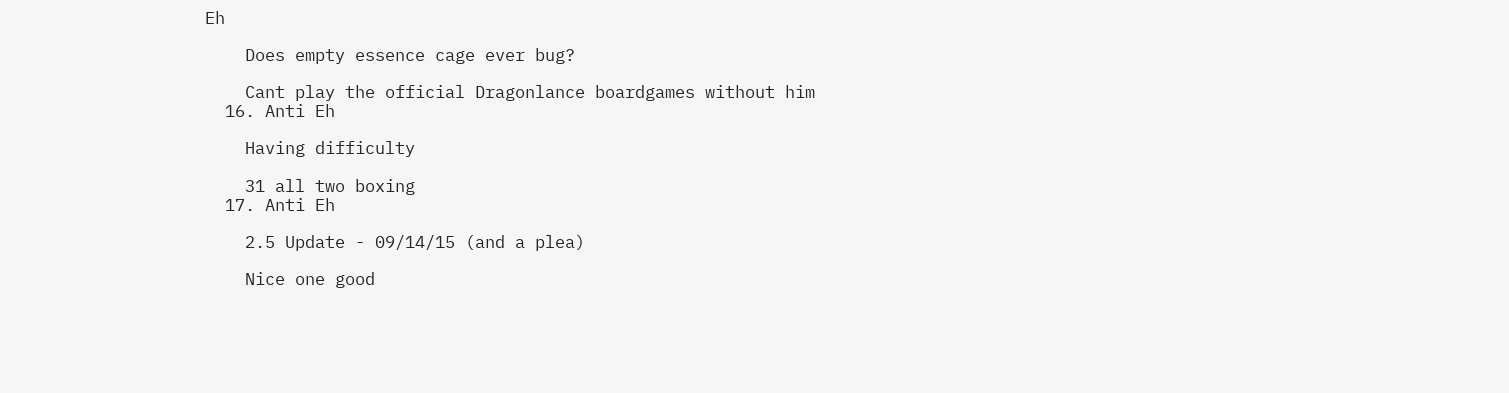Eh

    Does empty essence cage ever bug?

    Cant play the official Dragonlance boardgames without him
  16. Anti Eh

    Having difficulty

    31 all two boxing
  17. Anti Eh

    2.5 Update - 09/14/15 (and a plea)

    Nice one good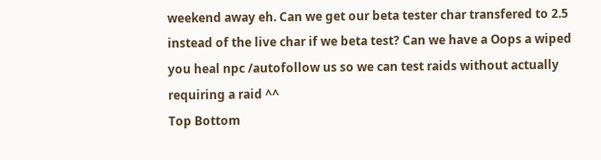weekend away eh. Can we get our beta tester char transfered to 2.5 instead of the live char if we beta test? Can we have a Oops a wiped you heal npc /autofollow us so we can test raids without actually requiring a raid ^^
Top Bottom